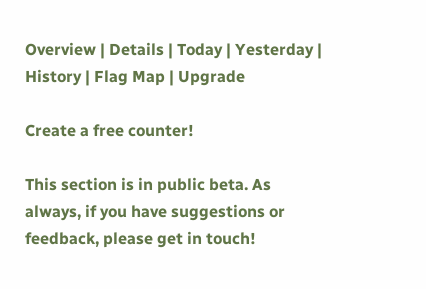Overview | Details | Today | Yesterday | History | Flag Map | Upgrade

Create a free counter!

This section is in public beta. As always, if you have suggestions or feedback, please get in touch!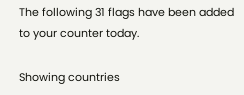The following 31 flags have been added to your counter today.

Showing countries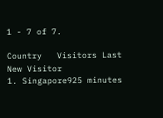1 - 7 of 7.

Country   Visitors Last New Visitor
1. Singapore925 minutes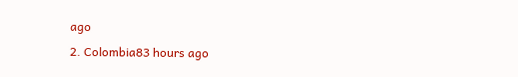ago
2. Colombia83 hours ago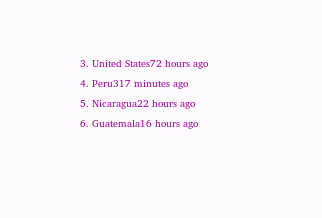3. United States72 hours ago
4. Peru317 minutes ago
5. Nicaragua22 hours ago
6. Guatemala16 hours ago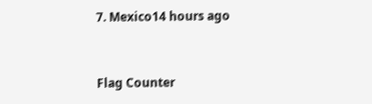7. Mexico14 hours ago


Flag Counter